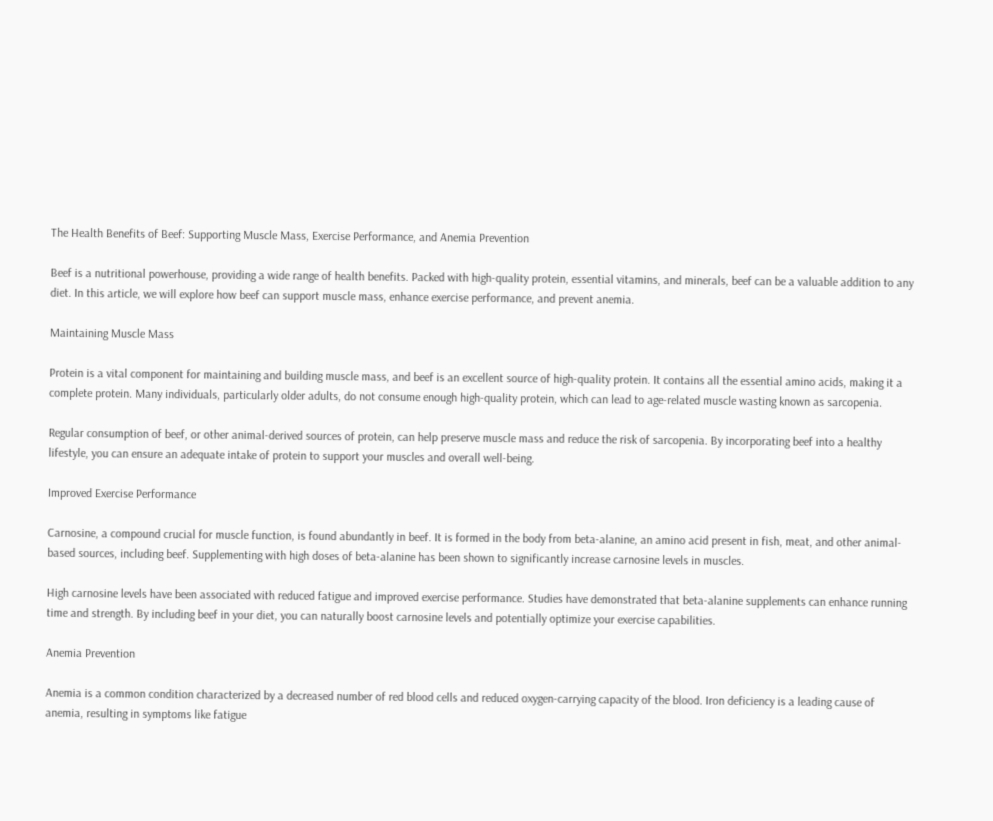The Health Benefits of Beef: Supporting Muscle Mass, Exercise Performance, and Anemia Prevention

Beef is a nutritional powerhouse, providing a wide range of health benefits. Packed with high-quality protein, essential vitamins, and minerals, beef can be a valuable addition to any diet. In this article, we will explore how beef can support muscle mass, enhance exercise performance, and prevent anemia.

Maintaining Muscle Mass

Protein is a vital component for maintaining and building muscle mass, and beef is an excellent source of high-quality protein. It contains all the essential amino acids, making it a complete protein. Many individuals, particularly older adults, do not consume enough high-quality protein, which can lead to age-related muscle wasting known as sarcopenia.

Regular consumption of beef, or other animal-derived sources of protein, can help preserve muscle mass and reduce the risk of sarcopenia. By incorporating beef into a healthy lifestyle, you can ensure an adequate intake of protein to support your muscles and overall well-being.

Improved Exercise Performance

Carnosine, a compound crucial for muscle function, is found abundantly in beef. It is formed in the body from beta-alanine, an amino acid present in fish, meat, and other animal-based sources, including beef. Supplementing with high doses of beta-alanine has been shown to significantly increase carnosine levels in muscles.

High carnosine levels have been associated with reduced fatigue and improved exercise performance. Studies have demonstrated that beta-alanine supplements can enhance running time and strength. By including beef in your diet, you can naturally boost carnosine levels and potentially optimize your exercise capabilities.

Anemia Prevention

Anemia is a common condition characterized by a decreased number of red blood cells and reduced oxygen-carrying capacity of the blood. Iron deficiency is a leading cause of anemia, resulting in symptoms like fatigue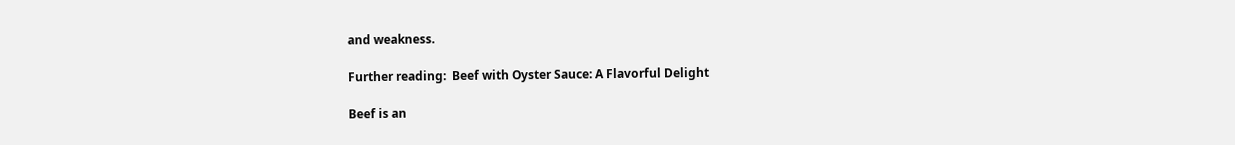and weakness.

Further reading:  Beef with Oyster Sauce: A Flavorful Delight

Beef is an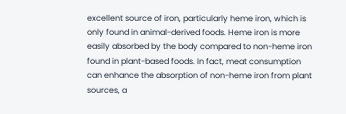excellent source of iron, particularly heme iron, which is only found in animal-derived foods. Heme iron is more easily absorbed by the body compared to non-heme iron found in plant-based foods. In fact, meat consumption can enhance the absorption of non-heme iron from plant sources, a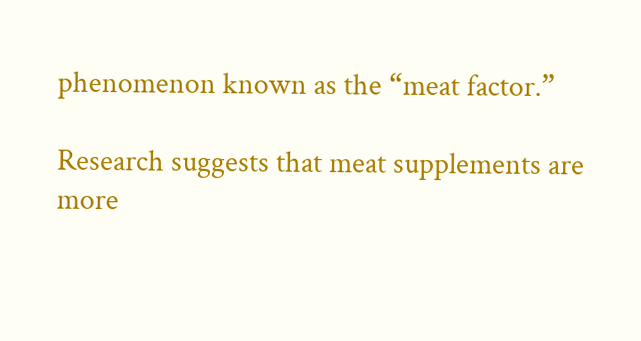phenomenon known as the “meat factor.”

Research suggests that meat supplements are more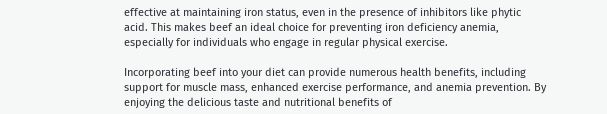effective at maintaining iron status, even in the presence of inhibitors like phytic acid. This makes beef an ideal choice for preventing iron deficiency anemia, especially for individuals who engage in regular physical exercise.

Incorporating beef into your diet can provide numerous health benefits, including support for muscle mass, enhanced exercise performance, and anemia prevention. By enjoying the delicious taste and nutritional benefits of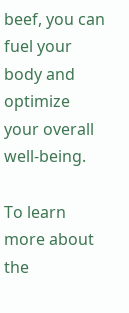beef, you can fuel your body and optimize your overall well-being.

To learn more about the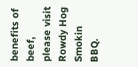benefits of beef, please visit Rowdy Hog Smokin BBQ.